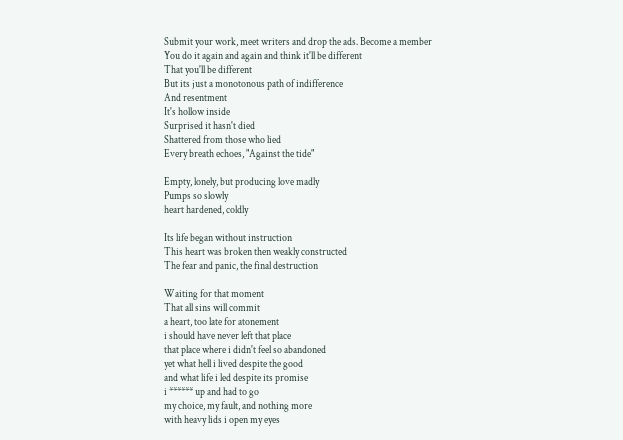Submit your work, meet writers and drop the ads. Become a member
You do it again and again and think it'll be different
That you'll be different
But its just a monotonous path of indifference
And resentment
It's hollow inside
Surprised it hasn't died
Shattered from those who lied
Every breath echoes, "Against the tide"

Empty, lonely, but producing love madly
Pumps so slowly
heart hardened, coldly

Its life began without instruction
This heart was broken then weakly constructed
The fear and panic, the final destruction

Waiting for that moment
That all sins will commit
a heart, too late for atonement
i should have never left that place
that place where i didn't feel so abandoned
yet what hell i lived despite the good
and what life i led despite its promise
i ****** up and had to go
my choice, my fault, and nothing more
with heavy lids i open my eyes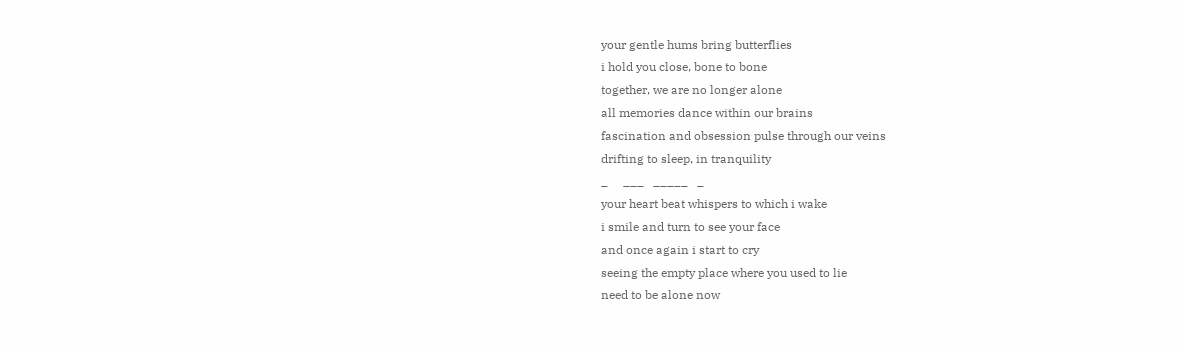your gentle hums bring butterflies
i hold you close, bone to bone
together, we are no longer alone
all memories dance within our brains
fascination and obsession pulse through our veins
drifting to sleep, in tranquility
_     ___   _____   _
your heart beat whispers to which i wake
i smile and turn to see your face
and once again i start to cry
seeing the empty place where you used to lie
need to be alone now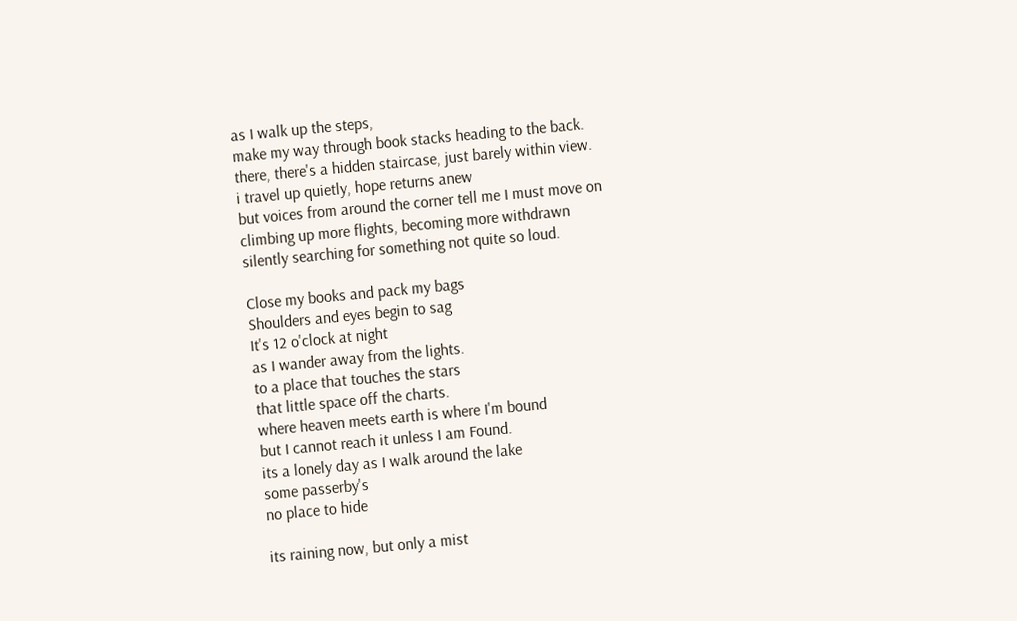as I walk up the steps,
make my way through book stacks heading to the back.
there, there's a hidden staircase, just barely within view.
i travel up quietly, hope returns anew
but voices from around the corner tell me I must move on
climbing up more flights, becoming more withdrawn
silently searching for something not quite so loud.

Close my books and pack my bags
Shoulders and eyes begin to sag
It's 12 o'clock at night
as I wander away from the lights.
to a place that touches the stars
that little space off the charts.
where heaven meets earth is where I'm bound
but I cannot reach it unless I am Found.
its a lonely day as I walk around the lake
some passerby's
no place to hide

its raining now, but only a mist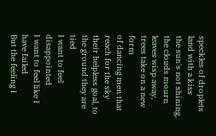speckles of droplets land with a kiss
the sun's not shining, the clouds mourn
leaves wisp away, trees take on a new form
of dancing men that reach for the sky
their helpless goal, to the ground they are tied
I want to feel disappointed
I want to feel like I have failed
But the feeling I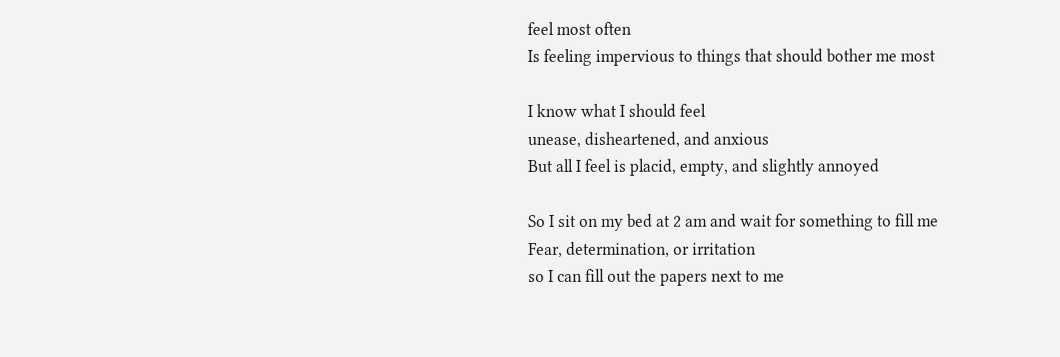feel most often
Is feeling impervious to things that should bother me most

I know what I should feel
unease, disheartened, and anxious
But all I feel is placid, empty, and slightly annoyed

So I sit on my bed at 2 am and wait for something to fill me
Fear, determination, or irritation
so I can fill out the papers next to me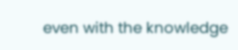even with the knowledge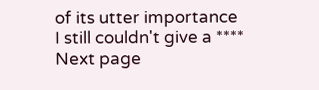of its utter importance
I still couldn't give a ****
Next page